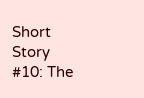Short Story #10: The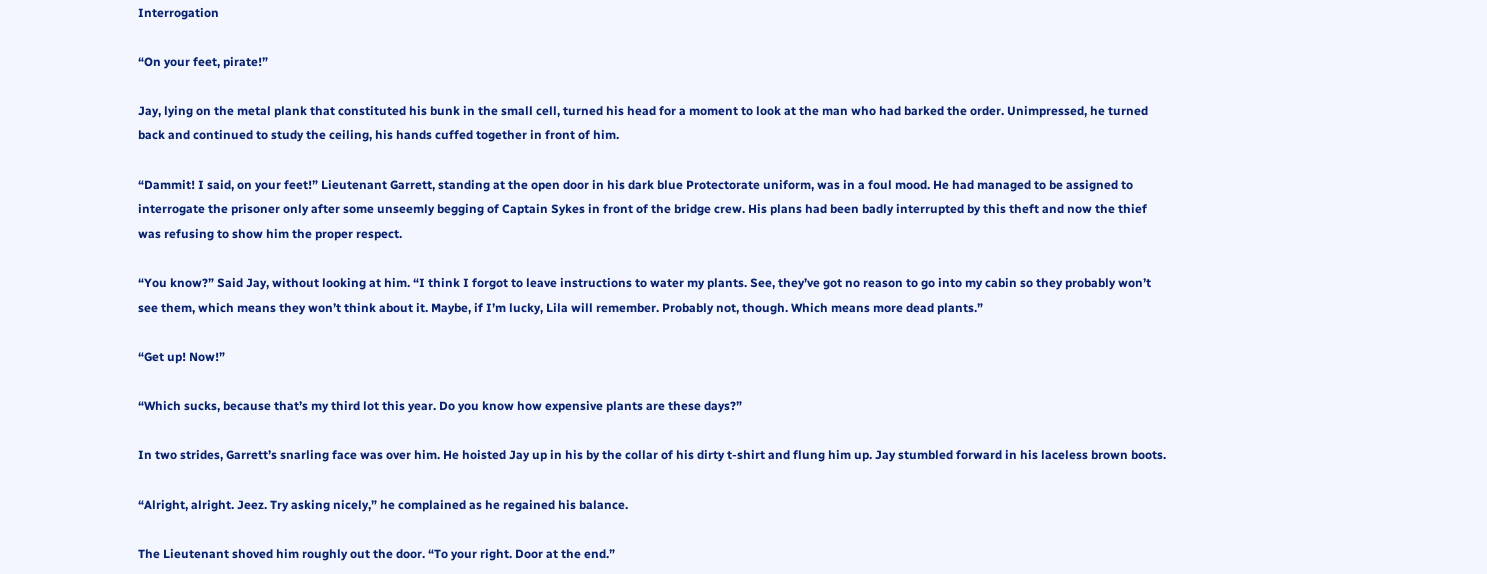Interrogation

“On your feet, pirate!”

Jay, lying on the metal plank that constituted his bunk in the small cell, turned his head for a moment to look at the man who had barked the order. Unimpressed, he turned back and continued to study the ceiling, his hands cuffed together in front of him.

“Dammit! I said, on your feet!” Lieutenant Garrett, standing at the open door in his dark blue Protectorate uniform, was in a foul mood. He had managed to be assigned to interrogate the prisoner only after some unseemly begging of Captain Sykes in front of the bridge crew. His plans had been badly interrupted by this theft and now the thief was refusing to show him the proper respect.

“You know?” Said Jay, without looking at him. “I think I forgot to leave instructions to water my plants. See, they’ve got no reason to go into my cabin so they probably won’t see them, which means they won’t think about it. Maybe, if I’m lucky, Lila will remember. Probably not, though. Which means more dead plants.”

“Get up! Now!”

“Which sucks, because that’s my third lot this year. Do you know how expensive plants are these days?”

In two strides, Garrett’s snarling face was over him. He hoisted Jay up in his by the collar of his dirty t-shirt and flung him up. Jay stumbled forward in his laceless brown boots.

“Alright, alright. Jeez. Try asking nicely,” he complained as he regained his balance.

The Lieutenant shoved him roughly out the door. “To your right. Door at the end.”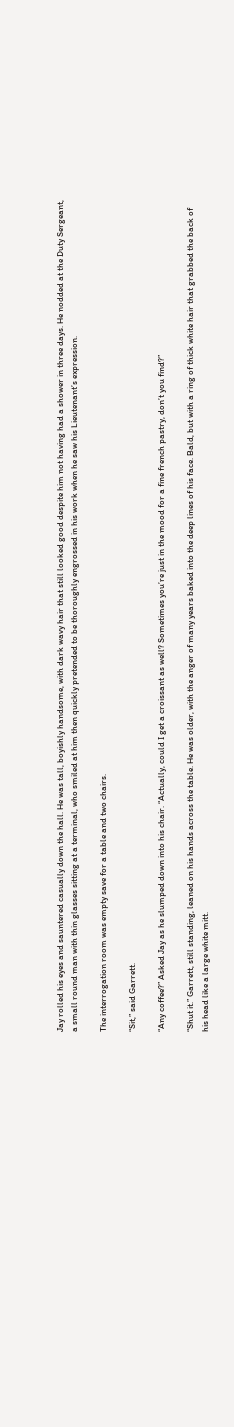Jay rolled his eyes and sauntered casually down the hall. He was tall, boyishly handsome, with dark wavy hair that still looked good despite him not having had a shower in three days. He nodded at the Duty Sergeant, a small round man with thin glasses sitting at a terminal, who smiled at him then quickly pretended to be thoroughly engrossed in his work when he saw his Lieutenant’s expression.

The interrogation room was empty save for a table and two chairs.

“Sit,” said Garrett.

“Any coffee?” Asked Jay as he slumped down into his chair. “Actually, could I get a croissant as well? Sometimes you’re just in the mood for a fine french pastry, don’t you find?”

“Shut it.” Garrett, still standing, leaned on his hands across the table. He was older, with the anger of many years baked into the deep lines of his face. Bald, but with a ring of thick white hair that grabbed the back of his head like a large white mitt.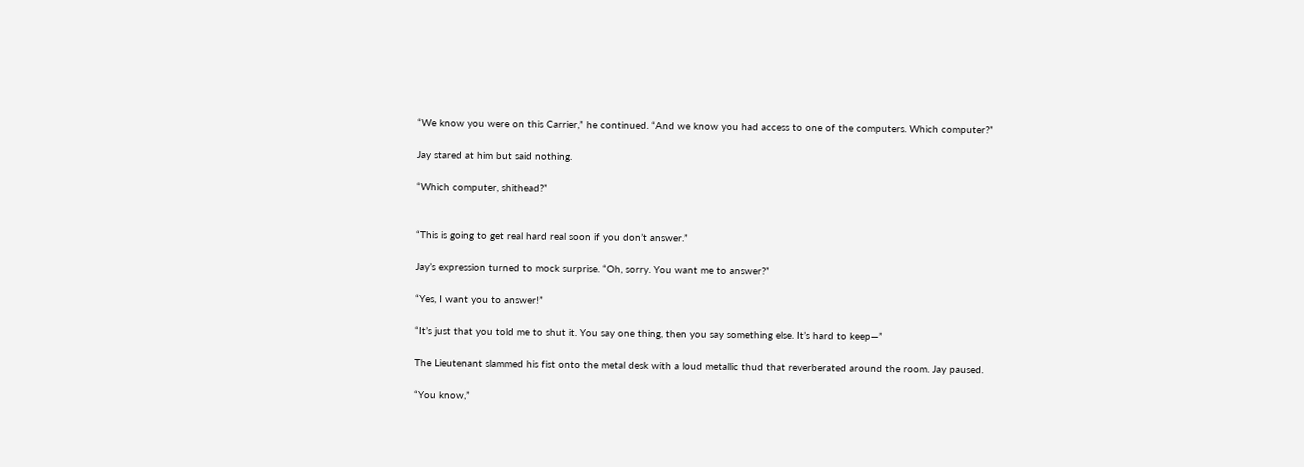“We know you were on this Carrier,” he continued. “And we know you had access to one of the computers. Which computer?”

Jay stared at him but said nothing.

“Which computer, shithead?”


“This is going to get real hard real soon if you don’t answer.”

Jay’s expression turned to mock surprise. “Oh, sorry. You want me to answer?”

“Yes, I want you to answer!”

“It’s just that you told me to shut it. You say one thing, then you say something else. It’s hard to keep—”

The Lieutenant slammed his fist onto the metal desk with a loud metallic thud that reverberated around the room. Jay paused.

“You know,”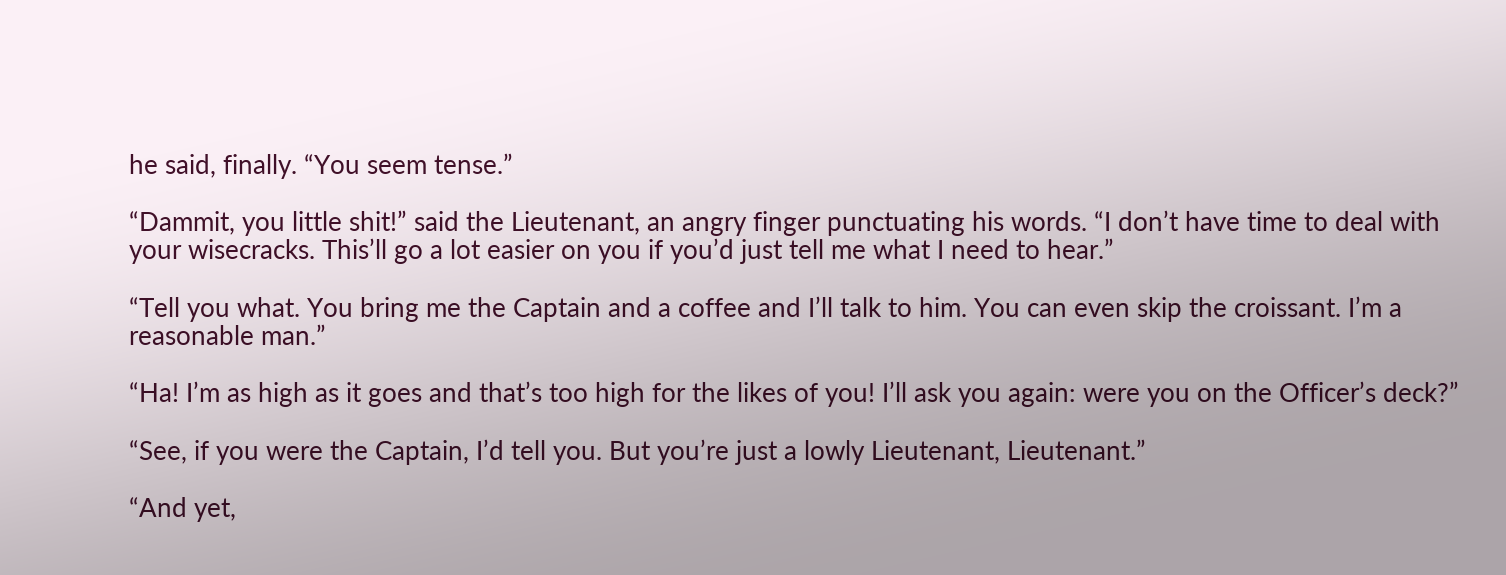he said, finally. “You seem tense.”

“Dammit, you little shit!” said the Lieutenant, an angry finger punctuating his words. “I don’t have time to deal with your wisecracks. This’ll go a lot easier on you if you’d just tell me what I need to hear.”

“Tell you what. You bring me the Captain and a coffee and I’ll talk to him. You can even skip the croissant. I’m a reasonable man.”

“Ha! I’m as high as it goes and that’s too high for the likes of you! I’ll ask you again: were you on the Officer’s deck?”

“See, if you were the Captain, I’d tell you. But you’re just a lowly Lieutenant, Lieutenant.”

“And yet,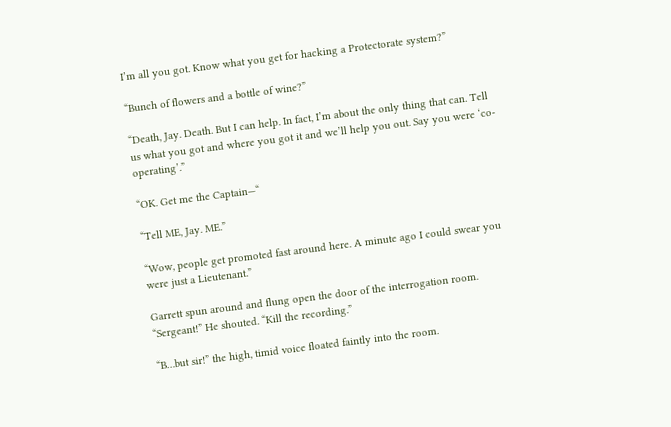I’m all you got. Know what you get for hacking a Protectorate system?”

“Bunch of flowers and a bottle of wine?”

“Death, Jay. Death. But I can help. In fact, I’m about the only thing that can. Tell us what you got and where you got it and we’ll help you out. Say you were ‘co-operating’.”

“OK. Get me the Captain—“

“Tell ME, Jay. ME.”

“Wow, people get promoted fast around here. A minute ago I could swear you were just a Lieutenant.”

Garrett spun around and flung open the door of the interrogation room. “Sergeant!” He shouted. “Kill the recording.”

“B…but sir!” the high, timid voice floated faintly into the room.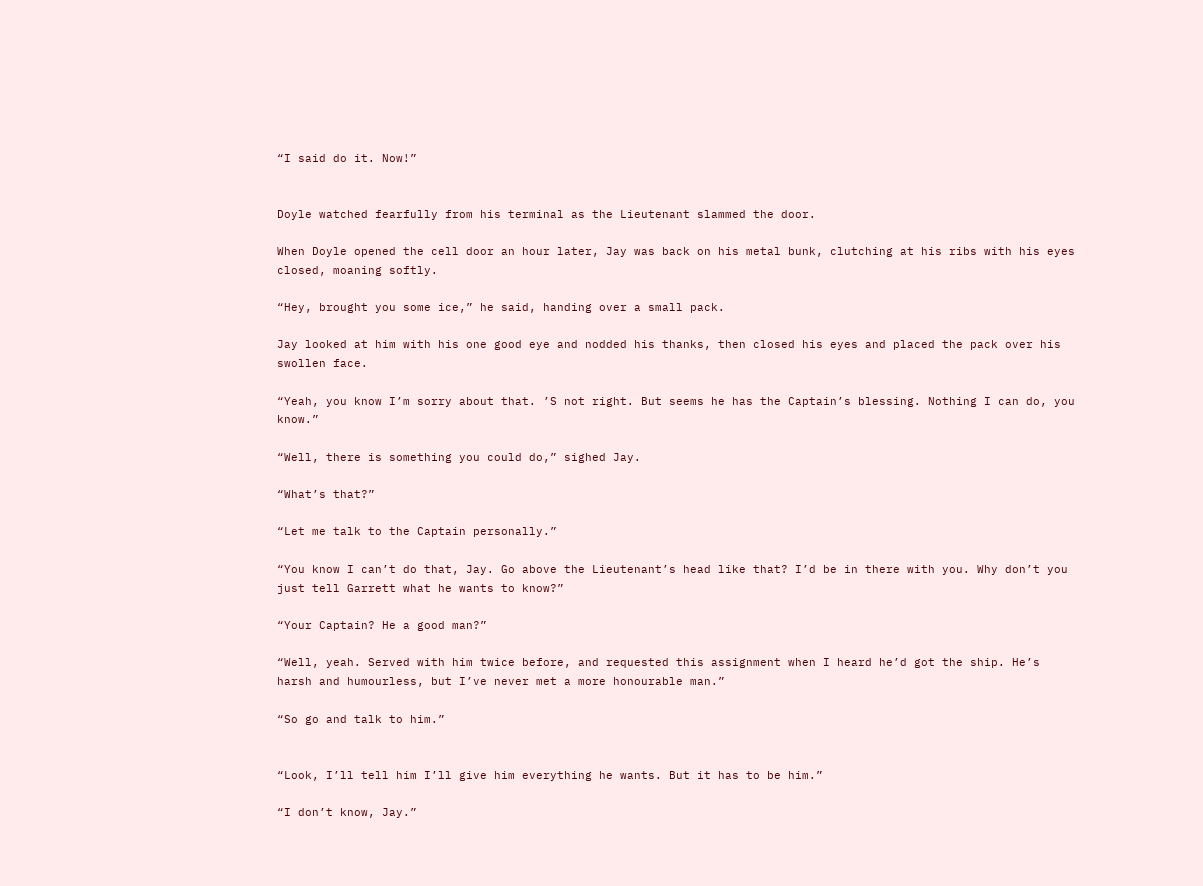“I said do it. Now!”


Doyle watched fearfully from his terminal as the Lieutenant slammed the door.

When Doyle opened the cell door an hour later, Jay was back on his metal bunk, clutching at his ribs with his eyes closed, moaning softly.

“Hey, brought you some ice,” he said, handing over a small pack.

Jay looked at him with his one good eye and nodded his thanks, then closed his eyes and placed the pack over his swollen face.

“Yeah, you know I’m sorry about that. ’S not right. But seems he has the Captain’s blessing. Nothing I can do, you know.”

“Well, there is something you could do,” sighed Jay.

“What’s that?”

“Let me talk to the Captain personally.”

“You know I can’t do that, Jay. Go above the Lieutenant’s head like that? I’d be in there with you. Why don’t you just tell Garrett what he wants to know?”

“Your Captain? He a good man?”

“Well, yeah. Served with him twice before, and requested this assignment when I heard he’d got the ship. He’s harsh and humourless, but I’ve never met a more honourable man.”

“So go and talk to him.”


“Look, I’ll tell him I’ll give him everything he wants. But it has to be him.”

“I don’t know, Jay.”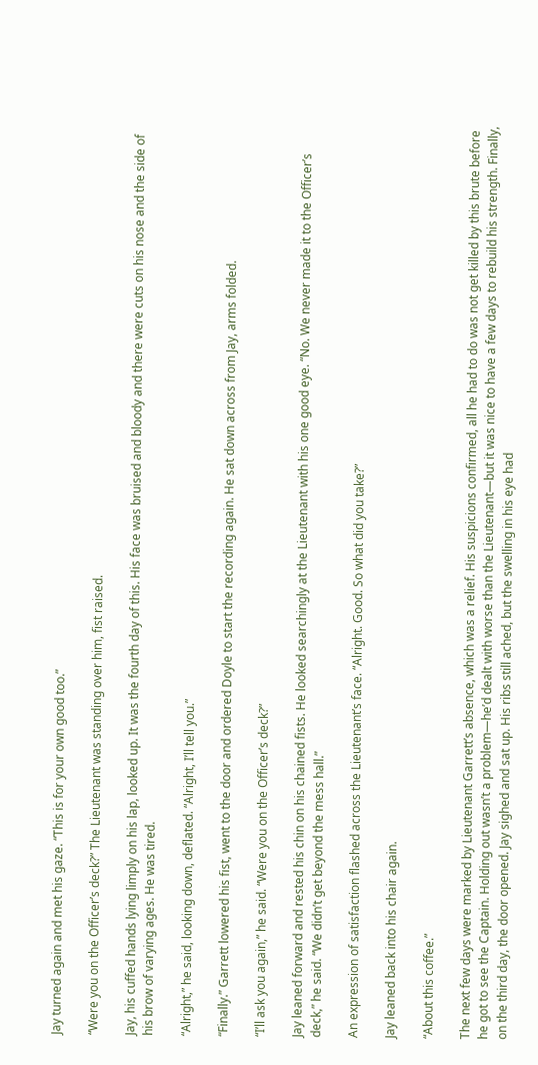Jay turned again and met his gaze. “This is for your own good too.”

“Were you on the Officer’s deck?” The Lieutenant was standing over him, fist raised.

Jay, his cuffed hands lying limply on his lap, looked up. It was the fourth day of this. His face was bruised and bloody and there were cuts on his nose and the side of his brow of varying ages. He was tired.

“Alright,” he said, looking down, deflated. “Alright, I’ll tell you.”

“Finally.” Garrett lowered his fist, went to the door and ordered Doyle to start the recording again. He sat down across from Jay, arms folded.

“I’ll ask you again,” he said. “Were you on the Officer’s deck?”

Jay leaned forward and rested his chin on his chained fists. He looked searchingly at the Lieutenant with his one good eye. “No. We never made it to the Officer’s deck,” he said. “We didn’t get beyond the mess hall.”

An expression of satisfaction flashed across the Lieutenant’s face. “Alright. Good. So what did you take?”

Jay leaned back into his chair again.

“About this coffee.”

The next few days were marked by Lieutenant Garrett’s absence, which was a relief. His suspicions confirmed, all he had to do was not get killed by this brute before he got to see the Captain. Holding out wasn’t a problem—he’d dealt with worse than the Lieutenant—but it was nice to have a few days to rebuild his strength. Finally, on the third day, the door opened. Jay sighed and sat up. His ribs still ached, but the swelling in his eye had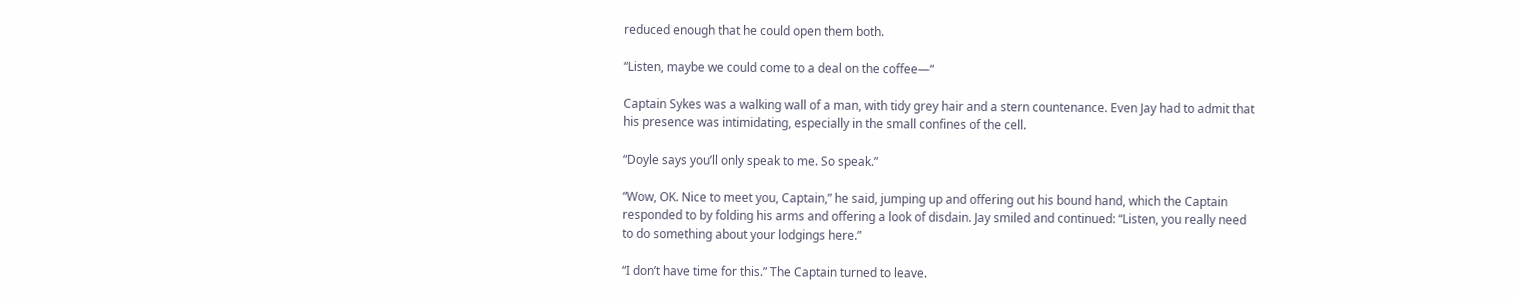reduced enough that he could open them both.

“Listen, maybe we could come to a deal on the coffee—“

Captain Sykes was a walking wall of a man, with tidy grey hair and a stern countenance. Even Jay had to admit that his presence was intimidating, especially in the small confines of the cell.

“Doyle says you’ll only speak to me. So speak.”

“Wow, OK. Nice to meet you, Captain,” he said, jumping up and offering out his bound hand, which the Captain responded to by folding his arms and offering a look of disdain. Jay smiled and continued: “Listen, you really need to do something about your lodgings here.”

“I don’t have time for this.” The Captain turned to leave.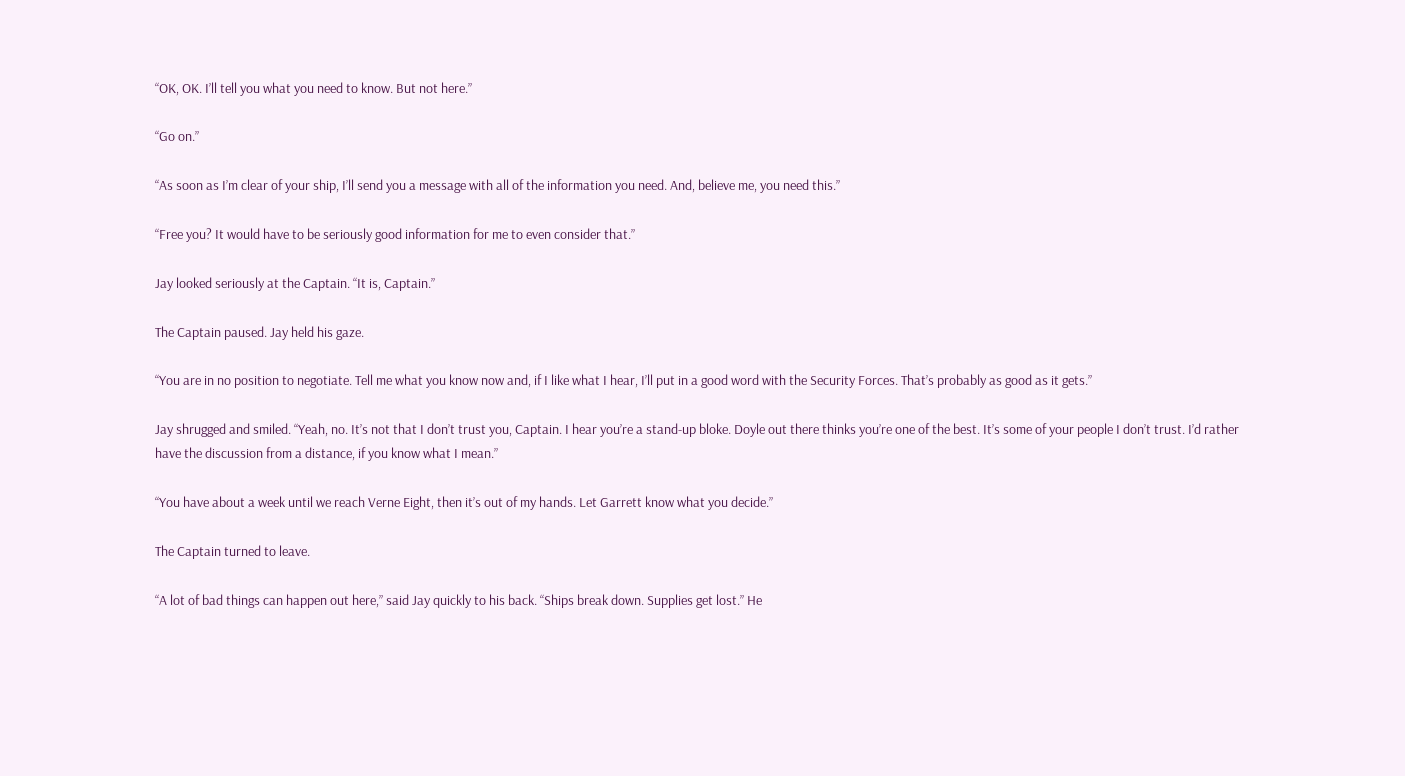“OK, OK. I’ll tell you what you need to know. But not here.”

“Go on.”

“As soon as I’m clear of your ship, I’ll send you a message with all of the information you need. And, believe me, you need this.”

“Free you? It would have to be seriously good information for me to even consider that.”

Jay looked seriously at the Captain. “It is, Captain.”

The Captain paused. Jay held his gaze.

“You are in no position to negotiate. Tell me what you know now and, if I like what I hear, I’ll put in a good word with the Security Forces. That’s probably as good as it gets.”

Jay shrugged and smiled. “Yeah, no. It’s not that I don’t trust you, Captain. I hear you’re a stand-up bloke. Doyle out there thinks you’re one of the best. It’s some of your people I don’t trust. I’d rather have the discussion from a distance, if you know what I mean.”

“You have about a week until we reach Verne Eight, then it’s out of my hands. Let Garrett know what you decide.”

The Captain turned to leave.

“A lot of bad things can happen out here,” said Jay quickly to his back. “Ships break down. Supplies get lost.” He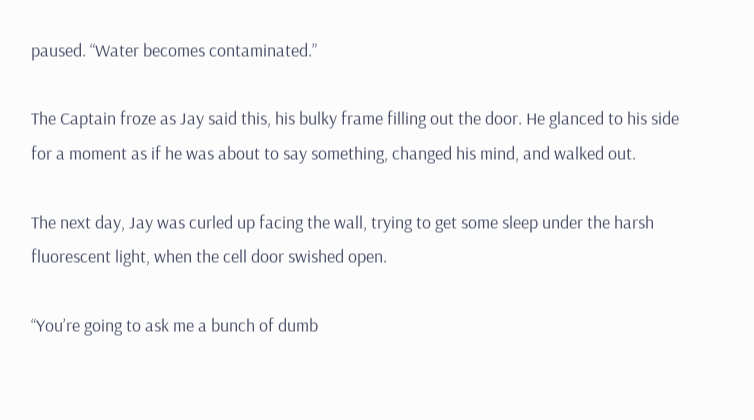paused. “Water becomes contaminated.”

The Captain froze as Jay said this, his bulky frame filling out the door. He glanced to his side for a moment as if he was about to say something, changed his mind, and walked out.

The next day, Jay was curled up facing the wall, trying to get some sleep under the harsh fluorescent light, when the cell door swished open.

“You’re going to ask me a bunch of dumb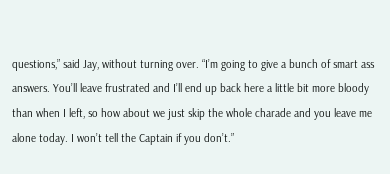questions,” said Jay, without turning over. “I’m going to give a bunch of smart ass answers. You’ll leave frustrated and I’ll end up back here a little bit more bloody than when I left, so how about we just skip the whole charade and you leave me alone today. I won’t tell the Captain if you don’t.”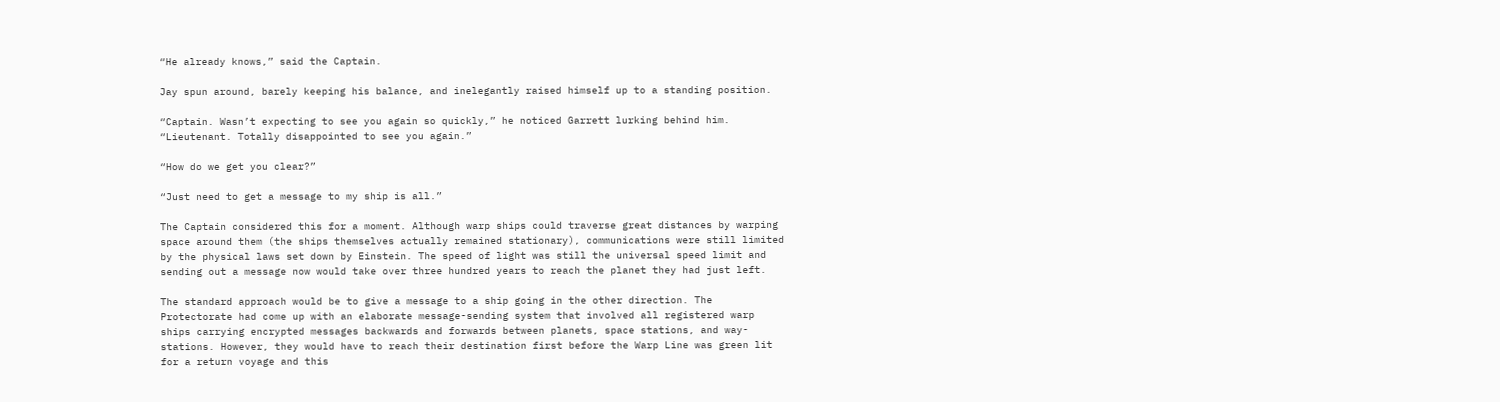“He already knows,” said the Captain.

Jay spun around, barely keeping his balance, and inelegantly raised himself up to a standing position.

“Captain. Wasn’t expecting to see you again so quickly,” he noticed Garrett lurking behind him. “Lieutenant. Totally disappointed to see you again.”

“How do we get you clear?”

“Just need to get a message to my ship is all.”

The Captain considered this for a moment. Although warp ships could traverse great distances by warping space around them (the ships themselves actually remained stationary), communications were still limited by the physical laws set down by Einstein. The speed of light was still the universal speed limit and sending out a message now would take over three hundred years to reach the planet they had just left.

The standard approach would be to give a message to a ship going in the other direction. The Protectorate had come up with an elaborate message-sending system that involved all registered warp ships carrying encrypted messages backwards and forwards between planets, space stations, and way-stations. However, they would have to reach their destination first before the Warp Line was green lit for a return voyage and this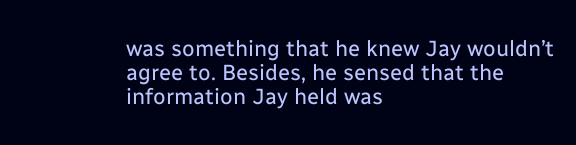was something that he knew Jay wouldn’t agree to. Besides, he sensed that the information Jay held was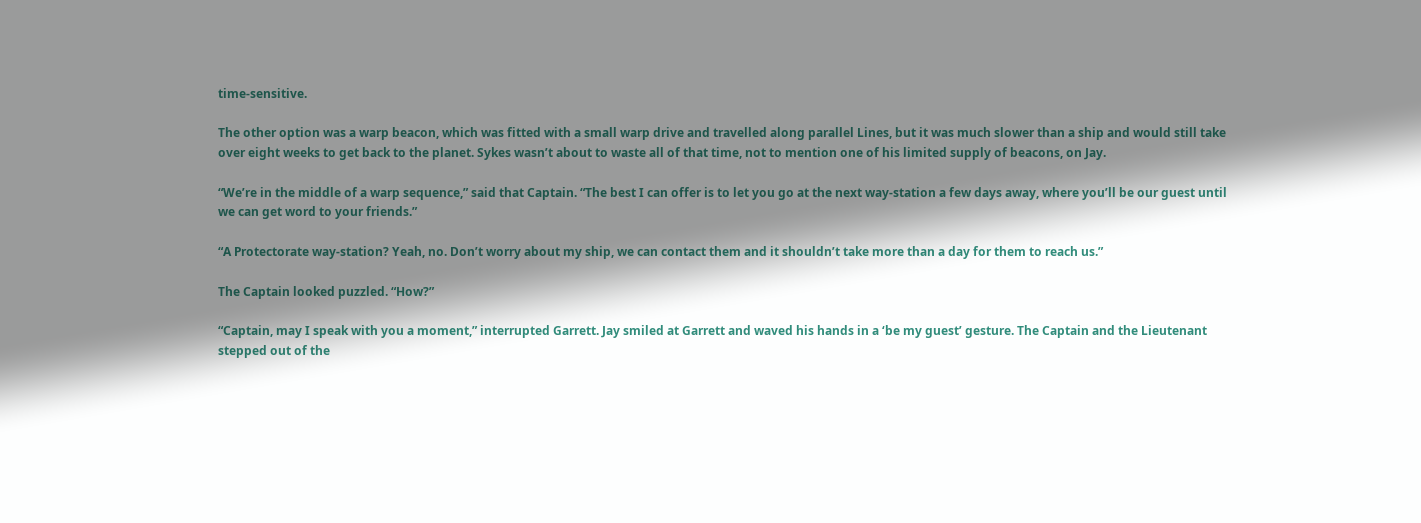time-sensitive.

The other option was a warp beacon, which was fitted with a small warp drive and travelled along parallel Lines, but it was much slower than a ship and would still take over eight weeks to get back to the planet. Sykes wasn’t about to waste all of that time, not to mention one of his limited supply of beacons, on Jay.

“We’re in the middle of a warp sequence,” said that Captain. “The best I can offer is to let you go at the next way-station a few days away, where you’ll be our guest until we can get word to your friends.”

“A Protectorate way-station? Yeah, no. Don’t worry about my ship, we can contact them and it shouldn’t take more than a day for them to reach us.”

The Captain looked puzzled. “How?”

“Captain, may I speak with you a moment,” interrupted Garrett. Jay smiled at Garrett and waved his hands in a ‘be my guest’ gesture. The Captain and the Lieutenant stepped out of the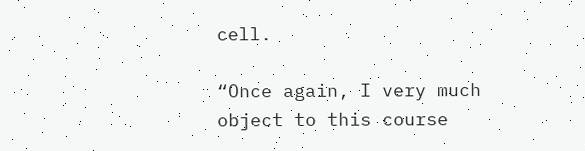cell.

“Once again, I very much object to this course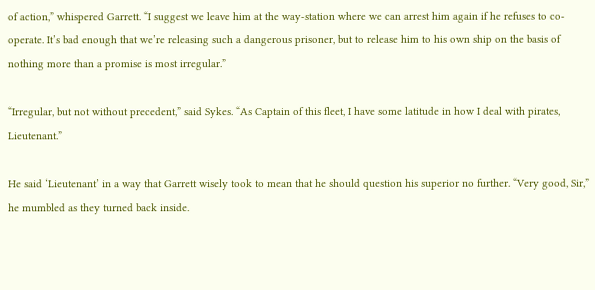of action,” whispered Garrett. “I suggest we leave him at the way-station where we can arrest him again if he refuses to co-operate. It’s bad enough that we’re releasing such a dangerous prisoner, but to release him to his own ship on the basis of nothing more than a promise is most irregular.”

“Irregular, but not without precedent,” said Sykes. “As Captain of this fleet, I have some latitude in how I deal with pirates, Lieutenant.”

He said ‘Lieutenant’ in a way that Garrett wisely took to mean that he should question his superior no further. “Very good, Sir,” he mumbled as they turned back inside.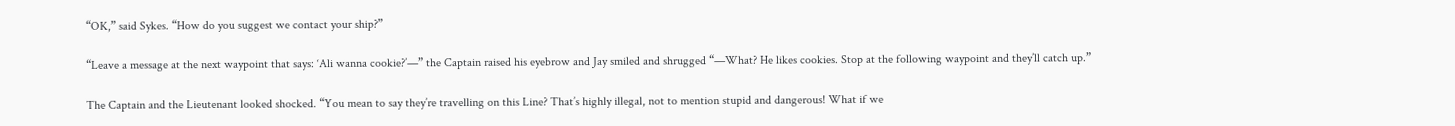“OK,” said Sykes. “How do you suggest we contact your ship?”

“Leave a message at the next waypoint that says: ‘Ali wanna cookie?’—” the Captain raised his eyebrow and Jay smiled and shrugged “—What? He likes cookies. Stop at the following waypoint and they’ll catch up.”

The Captain and the Lieutenant looked shocked. “You mean to say they’re travelling on this Line? That’s highly illegal, not to mention stupid and dangerous! What if we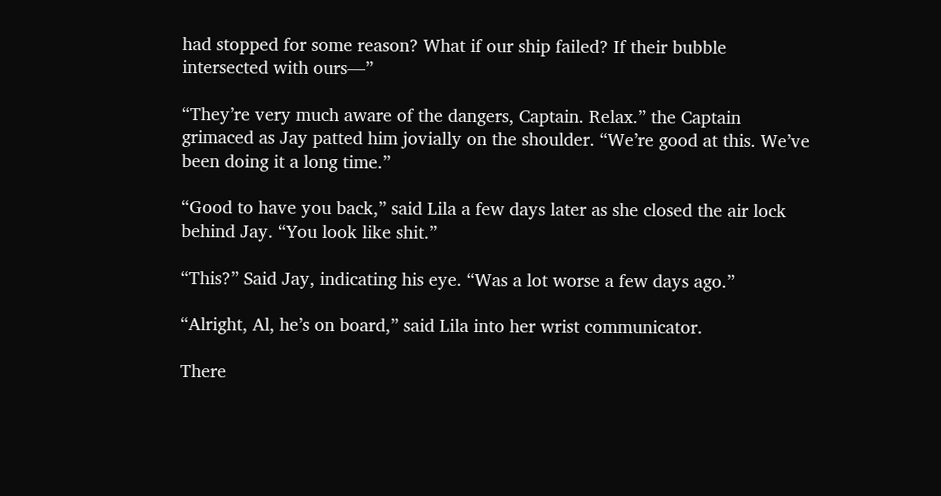had stopped for some reason? What if our ship failed? If their bubble intersected with ours—”

“They’re very much aware of the dangers, Captain. Relax.” the Captain grimaced as Jay patted him jovially on the shoulder. “We’re good at this. We’ve been doing it a long time.”

“Good to have you back,” said Lila a few days later as she closed the air lock behind Jay. “You look like shit.”

“This?” Said Jay, indicating his eye. “Was a lot worse a few days ago.”

“Alright, Al, he’s on board,” said Lila into her wrist communicator.

There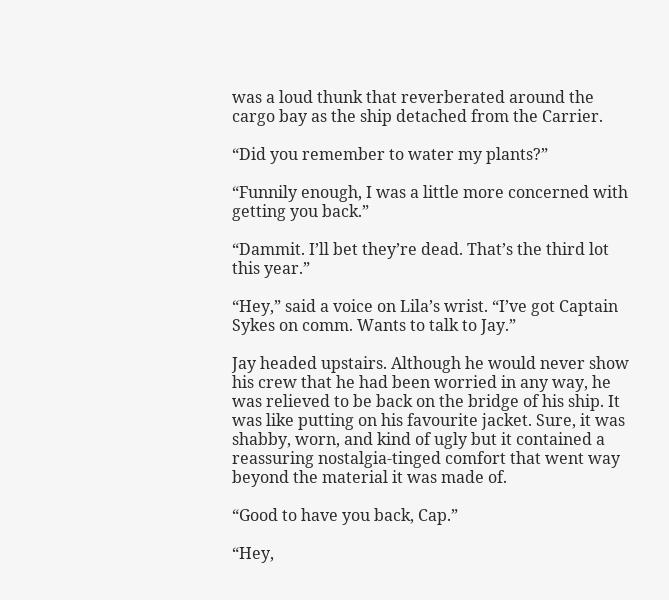was a loud thunk that reverberated around the cargo bay as the ship detached from the Carrier.

“Did you remember to water my plants?”

“Funnily enough, I was a little more concerned with getting you back.”

“Dammit. I’ll bet they’re dead. That’s the third lot this year.”

“Hey,” said a voice on Lila’s wrist. “I’ve got Captain Sykes on comm. Wants to talk to Jay.”

Jay headed upstairs. Although he would never show his crew that he had been worried in any way, he was relieved to be back on the bridge of his ship. It was like putting on his favourite jacket. Sure, it was shabby, worn, and kind of ugly but it contained a reassuring nostalgia-tinged comfort that went way beyond the material it was made of.

“Good to have you back, Cap.”

“Hey,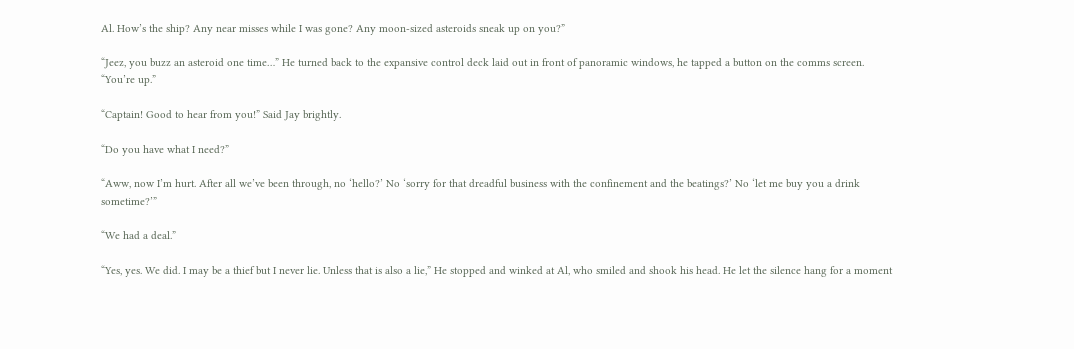Al. How’s the ship? Any near misses while I was gone? Any moon-sized asteroids sneak up on you?”

“Jeez, you buzz an asteroid one time…” He turned back to the expansive control deck laid out in front of panoramic windows, he tapped a button on the comms screen. “You’re up.”

“Captain! Good to hear from you!” Said Jay brightly.

“Do you have what I need?”

“Aww, now I’m hurt. After all we’ve been through, no ‘hello?’ No ‘sorry for that dreadful business with the confinement and the beatings?’ No ‘let me buy you a drink sometime?’”

“We had a deal.”

“Yes, yes. We did. I may be a thief but I never lie. Unless that is also a lie,” He stopped and winked at Al, who smiled and shook his head. He let the silence hang for a moment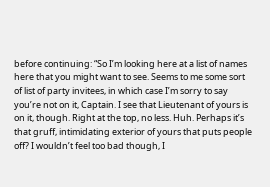before continuing: “So I’m looking here at a list of names here that you might want to see. Seems to me some sort of list of party invitees, in which case I’m sorry to say you’re not on it, Captain. I see that Lieutenant of yours is on it, though. Right at the top, no less. Huh. Perhaps it’s that gruff, intimidating exterior of yours that puts people off? I wouldn’t feel too bad though, I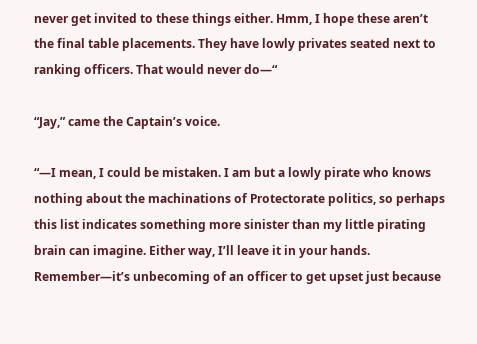never get invited to these things either. Hmm, I hope these aren’t the final table placements. They have lowly privates seated next to ranking officers. That would never do—“

“Jay,” came the Captain’s voice.

“—I mean, I could be mistaken. I am but a lowly pirate who knows nothing about the machinations of Protectorate politics, so perhaps this list indicates something more sinister than my little pirating brain can imagine. Either way, I’ll leave it in your hands. Remember—it’s unbecoming of an officer to get upset just because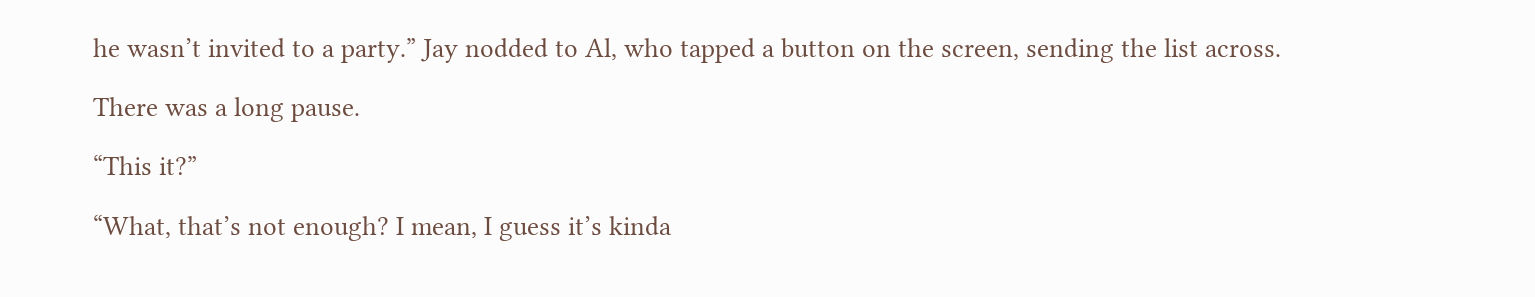he wasn’t invited to a party.” Jay nodded to Al, who tapped a button on the screen, sending the list across.

There was a long pause.

“This it?”

“What, that’s not enough? I mean, I guess it’s kinda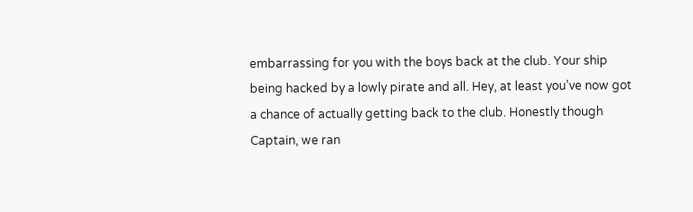embarrassing for you with the boys back at the club. Your ship being hacked by a lowly pirate and all. Hey, at least you’ve now got a chance of actually getting back to the club. Honestly though Captain, we ran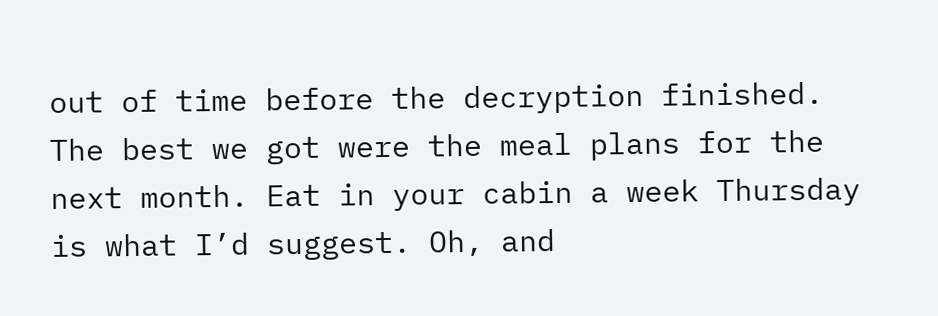out of time before the decryption finished. The best we got were the meal plans for the next month. Eat in your cabin a week Thursday is what I’d suggest. Oh, and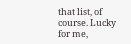that list, of course. Lucky for me,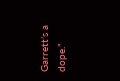Garrett’s a dope.”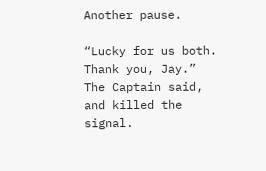Another pause.

“Lucky for us both. Thank you, Jay.” The Captain said, and killed the signal.